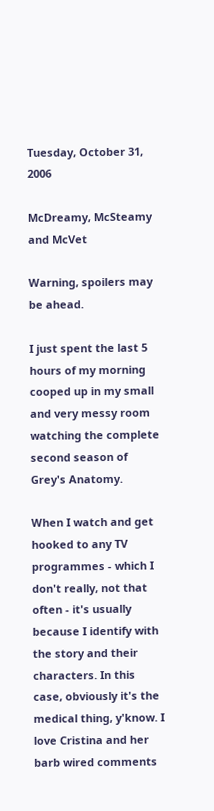Tuesday, October 31, 2006

McDreamy, McSteamy and McVet

Warning, spoilers may be ahead.

I just spent the last 5 hours of my morning cooped up in my small and very messy room watching the complete second season of Grey's Anatomy.

When I watch and get hooked to any TV programmes - which I don't really, not that often - it's usually because I identify with the story and their characters. In this case, obviously it's the medical thing, y'know. I love Cristina and her barb wired comments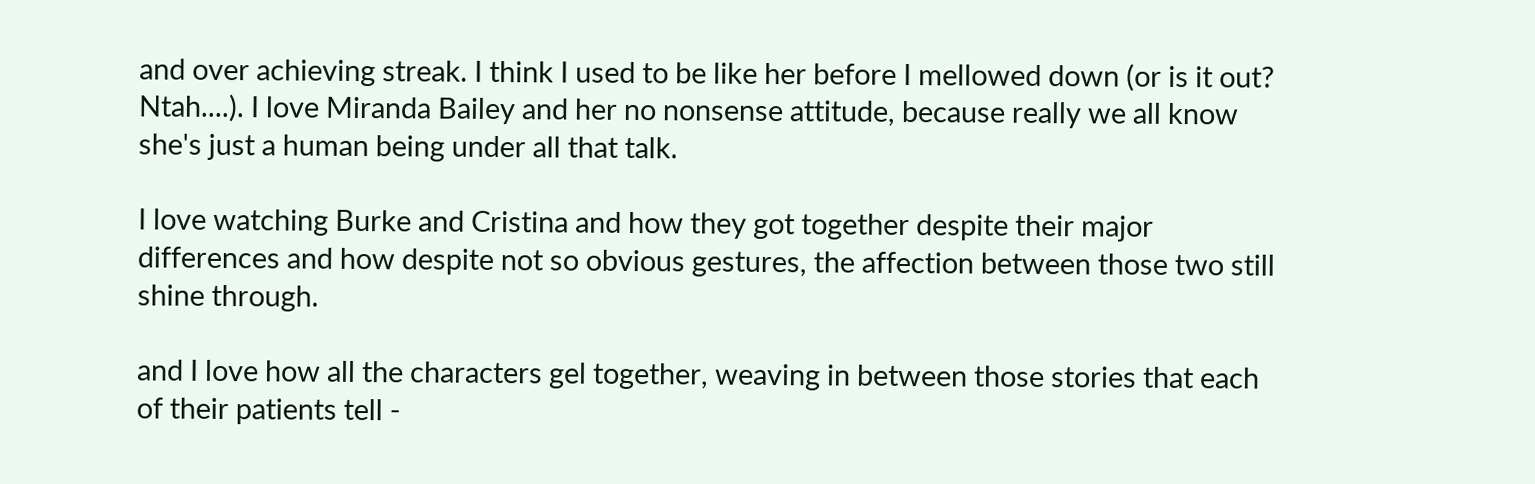and over achieving streak. I think I used to be like her before I mellowed down (or is it out? Ntah....). I love Miranda Bailey and her no nonsense attitude, because really we all know she's just a human being under all that talk.

I love watching Burke and Cristina and how they got together despite their major differences and how despite not so obvious gestures, the affection between those two still shine through.

and I love how all the characters gel together, weaving in between those stories that each of their patients tell -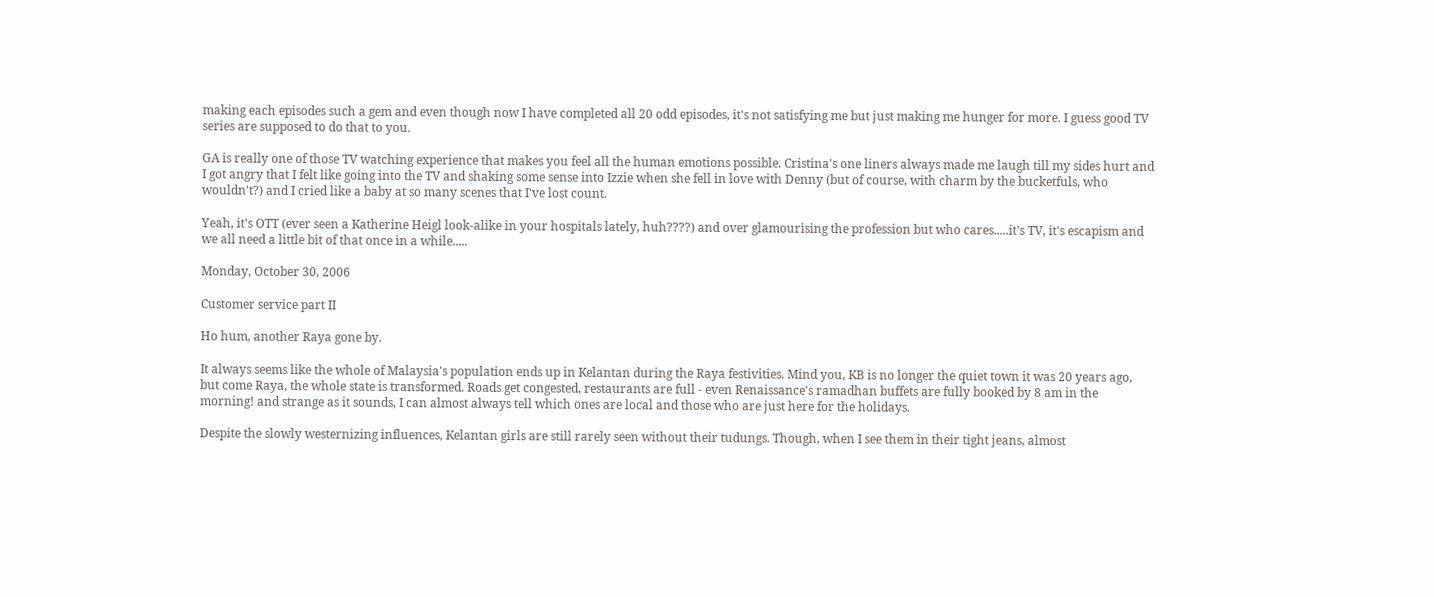making each episodes such a gem and even though now I have completed all 20 odd episodes, it's not satisfying me but just making me hunger for more. I guess good TV series are supposed to do that to you.

GA is really one of those TV watching experience that makes you feel all the human emotions possible. Cristina's one liners always made me laugh till my sides hurt and I got angry that I felt like going into the TV and shaking some sense into Izzie when she fell in love with Denny (but of course, with charm by the bucketfuls, who wouldn't?) and I cried like a baby at so many scenes that I've lost count.

Yeah, it's OTT (ever seen a Katherine Heigl look-alike in your hospitals lately, huh????) and over glamourising the profession but who cares.....it's TV, it's escapism and we all need a little bit of that once in a while.....

Monday, October 30, 2006

Customer service part II

Ho hum, another Raya gone by.

It always seems like the whole of Malaysia's population ends up in Kelantan during the Raya festivities. Mind you, KB is no longer the quiet town it was 20 years ago, but come Raya, the whole state is transformed. Roads get congested, restaurants are full - even Renaissance's ramadhan buffets are fully booked by 8 am in the morning! and strange as it sounds, I can almost always tell which ones are local and those who are just here for the holidays.

Despite the slowly westernizing influences, Kelantan girls are still rarely seen without their tudungs. Though, when I see them in their tight jeans, almost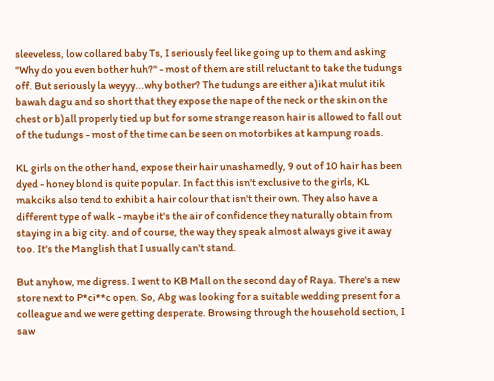sleeveless, low collared baby Ts, I seriously feel like going up to them and asking "Why do you even bother huh?" - most of them are still reluctant to take the tudungs off. But seriously la weyyy...why bother? The tudungs are either a)ikat mulut itik bawah dagu and so short that they expose the nape of the neck or the skin on the chest or b)all properly tied up but for some strange reason hair is allowed to fall out of the tudungs - most of the time can be seen on motorbikes at kampung roads.

KL girls on the other hand, expose their hair unashamedly, 9 out of 10 hair has been dyed - honey blond is quite popular. In fact this isn't exclusive to the girls, KL makciks also tend to exhibit a hair colour that isn't their own. They also have a different type of walk - maybe it's the air of confidence they naturally obtain from staying in a big city. and of course, the way they speak almost always give it away too. It's the Manglish that I usually can't stand.

But anyhow, me digress. I went to KB Mall on the second day of Raya. There's a new store next to P*ci**c open. So, Abg was looking for a suitable wedding present for a colleague and we were getting desperate. Browsing through the household section, I saw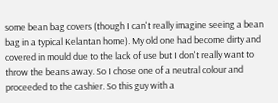some bean bag covers (though I can't really imagine seeing a bean bag in a typical Kelantan home). My old one had become dirty and covered in mould due to the lack of use but I don't really want to throw the beans away. So I chose one of a neutral colour and proceeded to the cashier. So this guy with a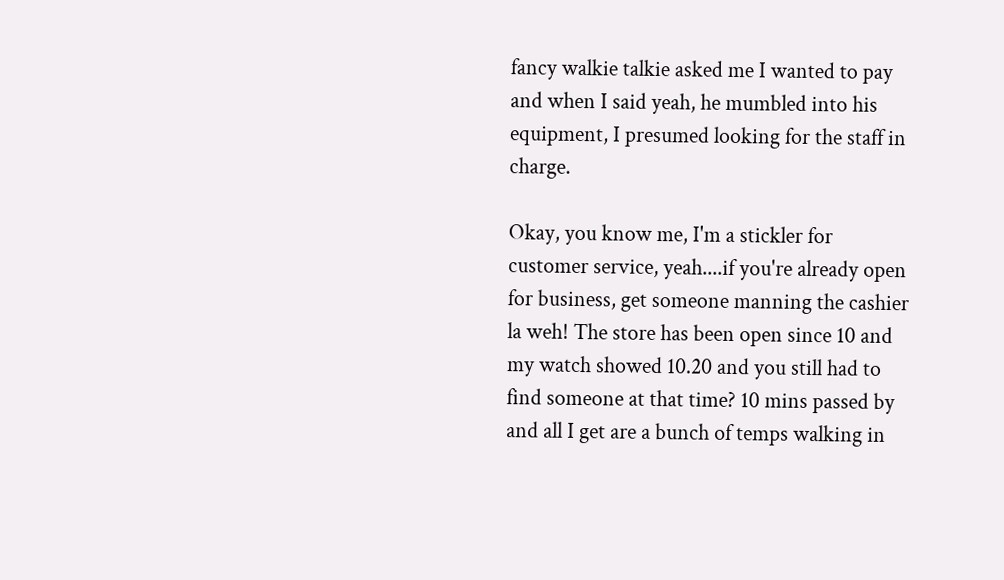fancy walkie talkie asked me I wanted to pay and when I said yeah, he mumbled into his equipment, I presumed looking for the staff in charge.

Okay, you know me, I'm a stickler for customer service, yeah....if you're already open for business, get someone manning the cashier la weh! The store has been open since 10 and my watch showed 10.20 and you still had to find someone at that time? 10 mins passed by and all I get are a bunch of temps walking in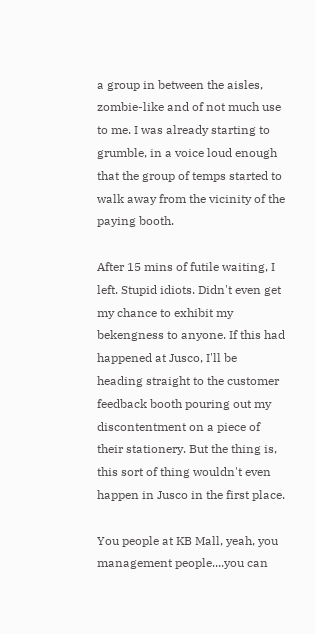a group in between the aisles, zombie-like and of not much use to me. I was already starting to grumble, in a voice loud enough that the group of temps started to walk away from the vicinity of the paying booth.

After 15 mins of futile waiting, I left. Stupid idiots. Didn't even get my chance to exhibit my bekengness to anyone. If this had happened at Jusco, I'll be heading straight to the customer feedback booth pouring out my discontentment on a piece of their stationery. But the thing is, this sort of thing wouldn't even happen in Jusco in the first place.

You people at KB Mall, yeah, you management people....you can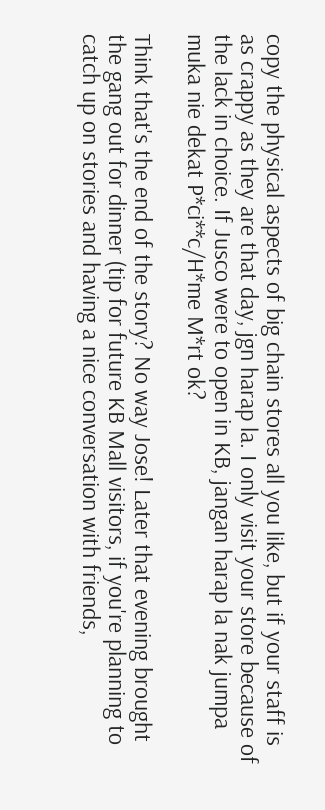copy the physical aspects of big chain stores all you like, but if your staff is as crappy as they are that day, jgn harap la. I only visit your store because of the lack in choice. If Jusco were to open in KB, jangan harap la nak jumpa muka nie dekat P*ci**c/H*me M*rt ok?

Think that's the end of the story? No way Jose! Later that evening brought the gang out for dinner (tip for future KB Mall visitors, if you're planning to catch up on stories and having a nice conversation with friends,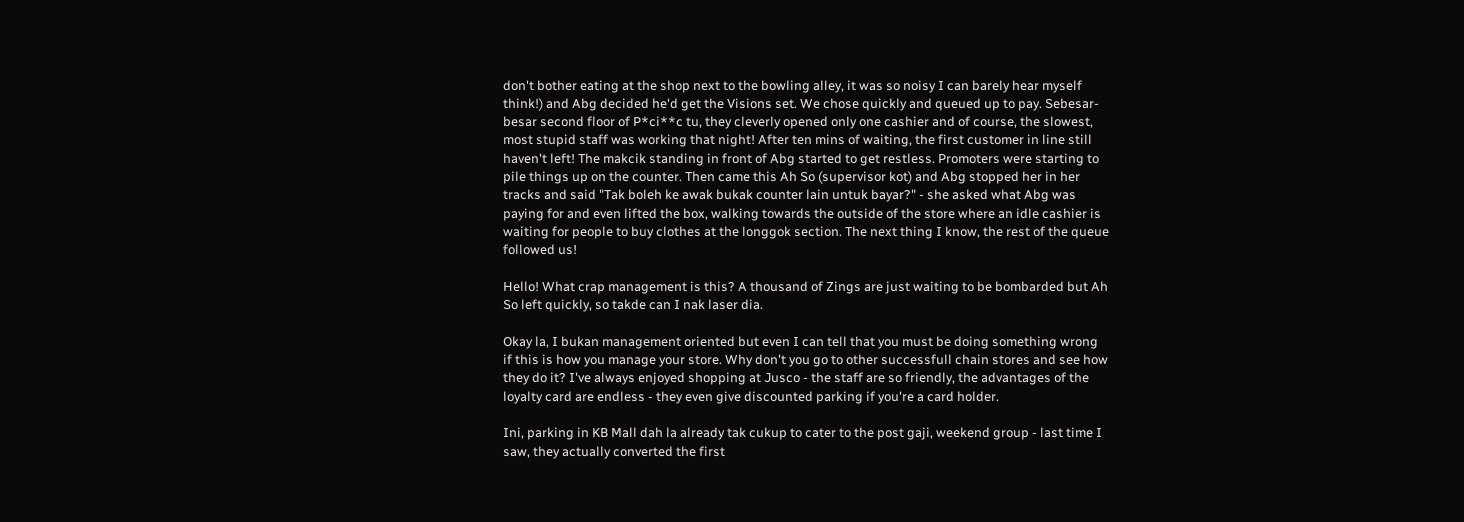don't bother eating at the shop next to the bowling alley, it was so noisy I can barely hear myself think!) and Abg decided he'd get the Visions set. We chose quickly and queued up to pay. Sebesar-besar second floor of P*ci**c tu, they cleverly opened only one cashier and of course, the slowest, most stupid staff was working that night! After ten mins of waiting, the first customer in line still haven't left! The makcik standing in front of Abg started to get restless. Promoters were starting to pile things up on the counter. Then came this Ah So (supervisor kot) and Abg stopped her in her tracks and said "Tak boleh ke awak bukak counter lain untuk bayar?" - she asked what Abg was paying for and even lifted the box, walking towards the outside of the store where an idle cashier is waiting for people to buy clothes at the longgok section. The next thing I know, the rest of the queue followed us!

Hello! What crap management is this? A thousand of Zings are just waiting to be bombarded but Ah So left quickly, so takde can I nak laser dia.

Okay la, I bukan management oriented but even I can tell that you must be doing something wrong if this is how you manage your store. Why don't you go to other successfull chain stores and see how they do it? I've always enjoyed shopping at Jusco - the staff are so friendly, the advantages of the loyalty card are endless - they even give discounted parking if you're a card holder.

Ini, parking in KB Mall dah la already tak cukup to cater to the post gaji, weekend group - last time I saw, they actually converted the first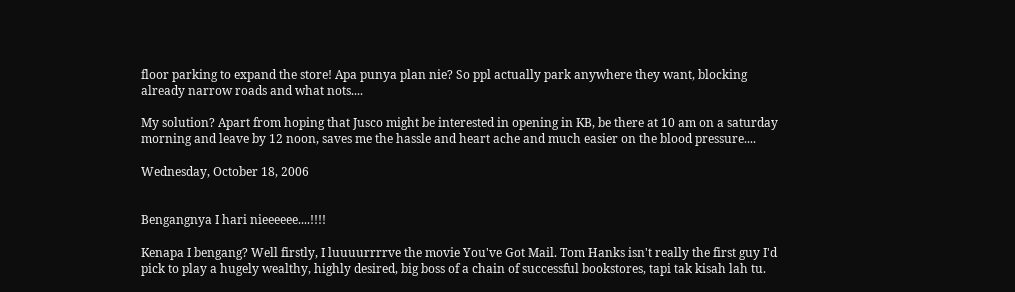floor parking to expand the store! Apa punya plan nie? So ppl actually park anywhere they want, blocking already narrow roads and what nots....

My solution? Apart from hoping that Jusco might be interested in opening in KB, be there at 10 am on a saturday morning and leave by 12 noon, saves me the hassle and heart ache and much easier on the blood pressure....

Wednesday, October 18, 2006


Bengangnya I hari nieeeeee....!!!!

Kenapa I bengang? Well firstly, I luuuurrrrve the movie You've Got Mail. Tom Hanks isn't really the first guy I'd pick to play a hugely wealthy, highly desired, big boss of a chain of successful bookstores, tapi tak kisah lah tu.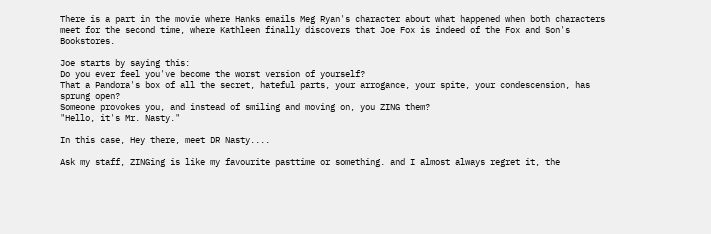There is a part in the movie where Hanks emails Meg Ryan's character about what happened when both characters meet for the second time, where Kathleen finally discovers that Joe Fox is indeed of the Fox and Son's Bookstores.

Joe starts by saying this:
Do you ever feel you've become the worst version of yourself?
That a Pandora's box of all the secret, hateful parts, your arrogance, your spite, your condescension, has sprung open?
Someone provokes you, and instead of smiling and moving on, you ZING them?
"Hello, it's Mr. Nasty."

In this case, Hey there, meet DR Nasty....

Ask my staff, ZINGing is like my favourite pasttime or something. and I almost always regret it, the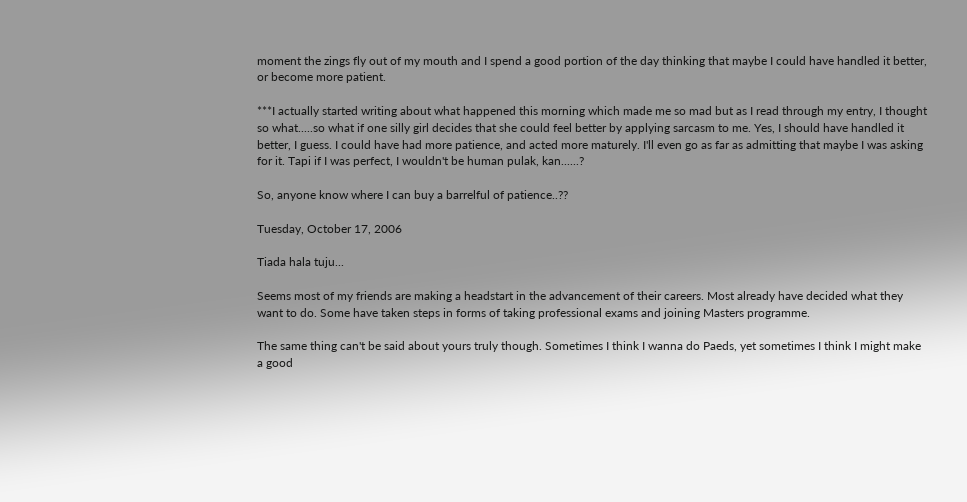moment the zings fly out of my mouth and I spend a good portion of the day thinking that maybe I could have handled it better, or become more patient.

***I actually started writing about what happened this morning which made me so mad but as I read through my entry, I thought so what.....so what if one silly girl decides that she could feel better by applying sarcasm to me. Yes, I should have handled it better, I guess. I could have had more patience, and acted more maturely. I'll even go as far as admitting that maybe I was asking for it. Tapi if I was perfect, I wouldn't be human pulak, kan......?

So, anyone know where I can buy a barrelful of patience..??

Tuesday, October 17, 2006

Tiada hala tuju...

Seems most of my friends are making a headstart in the advancement of their careers. Most already have decided what they want to do. Some have taken steps in forms of taking professional exams and joining Masters programme.

The same thing can't be said about yours truly though. Sometimes I think I wanna do Paeds, yet sometimes I think I might make a good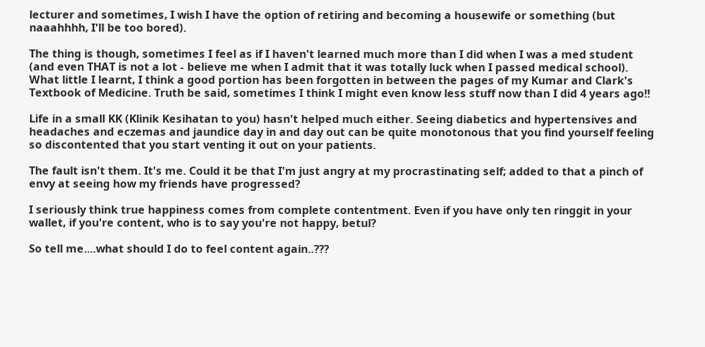lecturer and sometimes, I wish I have the option of retiring and becoming a housewife or something (but naaahhhh, I'll be too bored).

The thing is though, sometimes I feel as if I haven't learned much more than I did when I was a med student (and even THAT is not a lot - believe me when I admit that it was totally luck when I passed medical school). What little I learnt, I think a good portion has been forgotten in between the pages of my Kumar and Clark's Textbook of Medicine. Truth be said, sometimes I think I might even know less stuff now than I did 4 years ago!!

Life in a small KK (Klinik Kesihatan to you) hasn't helped much either. Seeing diabetics and hypertensives and headaches and eczemas and jaundice day in and day out can be quite monotonous that you find yourself feeling so discontented that you start venting it out on your patients.

The fault isn't them. It's me. Could it be that I'm just angry at my procrastinating self; added to that a pinch of envy at seeing how my friends have progressed?

I seriously think true happiness comes from complete contentment. Even if you have only ten ringgit in your wallet, if you're content, who is to say you're not happy, betul?

So tell me....what should I do to feel content again..???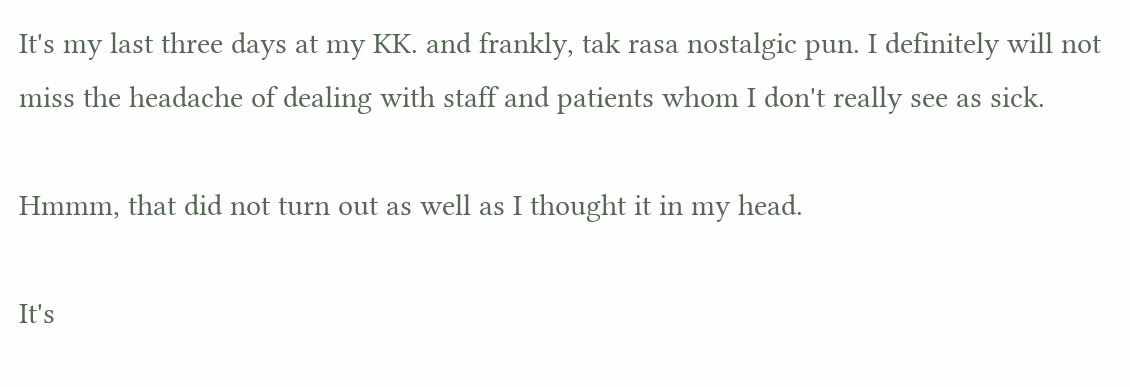It's my last three days at my KK. and frankly, tak rasa nostalgic pun. I definitely will not miss the headache of dealing with staff and patients whom I don't really see as sick.

Hmmm, that did not turn out as well as I thought it in my head.

It's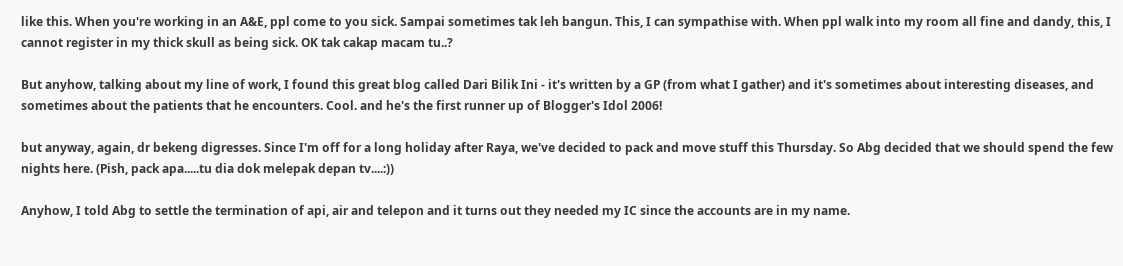like this. When you're working in an A&E, ppl come to you sick. Sampai sometimes tak leh bangun. This, I can sympathise with. When ppl walk into my room all fine and dandy, this, I cannot register in my thick skull as being sick. OK tak cakap macam tu..?

But anyhow, talking about my line of work, I found this great blog called Dari Bilik Ini - it's written by a GP (from what I gather) and it's sometimes about interesting diseases, and sometimes about the patients that he encounters. Cool. and he's the first runner up of Blogger's Idol 2006!

but anyway, again, dr bekeng digresses. Since I'm off for a long holiday after Raya, we've decided to pack and move stuff this Thursday. So Abg decided that we should spend the few nights here. (Pish, pack apa.....tu dia dok melepak depan tv....:))

Anyhow, I told Abg to settle the termination of api, air and telepon and it turns out they needed my IC since the accounts are in my name.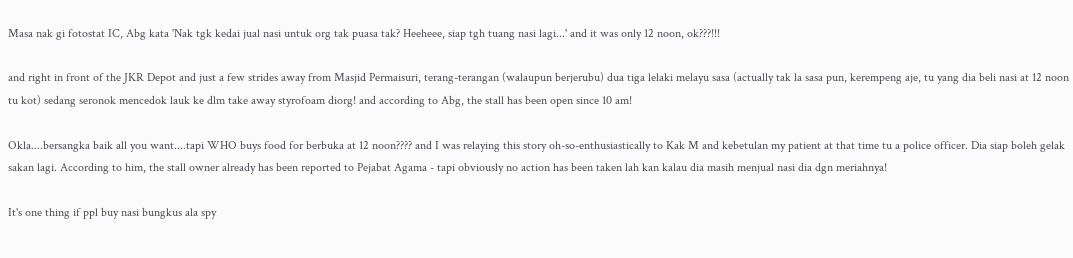Masa nak gi fotostat IC, Abg kata 'Nak tgk kedai jual nasi untuk org tak puasa tak? Heeheee, siap tgh tuang nasi lagi...' and it was only 12 noon, ok???!!!

and right in front of the JKR Depot and just a few strides away from Masjid Permaisuri, terang-terangan (walaupun berjerubu) dua tiga lelaki melayu sasa (actually tak la sasa pun, kerempeng aje, tu yang dia beli nasi at 12 noon tu kot) sedang seronok mencedok lauk ke dlm take away styrofoam diorg! and according to Abg, the stall has been open since 10 am!

Okla....bersangka baik all you want....tapi WHO buys food for berbuka at 12 noon???? and I was relaying this story oh-so-enthusiastically to Kak M and kebetulan my patient at that time tu a police officer. Dia siap boleh gelak sakan lagi. According to him, the stall owner already has been reported to Pejabat Agama - tapi obviously no action has been taken lah kan kalau dia masih menjual nasi dia dgn meriahnya!

It's one thing if ppl buy nasi bungkus ala spy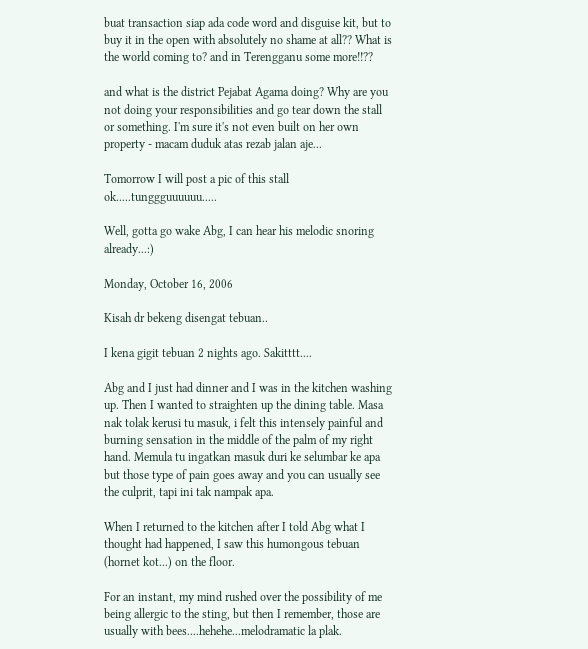buat transaction siap ada code word and disguise kit, but to buy it in the open with absolutely no shame at all?? What is the world coming to? and in Terengganu some more!!??

and what is the district Pejabat Agama doing? Why are you not doing your responsibilities and go tear down the stall or something. I'm sure it's not even built on her own property - macam duduk atas rezab jalan aje...

Tomorrow I will post a pic of this stall ok.....tunggguuuuuu.....

Well, gotta go wake Abg, I can hear his melodic snoring already...:)

Monday, October 16, 2006

Kisah dr bekeng disengat tebuan..

I kena gigit tebuan 2 nights ago. Sakitttt....

Abg and I just had dinner and I was in the kitchen washing up. Then I wanted to straighten up the dining table. Masa nak tolak kerusi tu masuk, i felt this intensely painful and burning sensation in the middle of the palm of my right hand. Memula tu ingatkan masuk duri ke selumbar ke apa but those type of pain goes away and you can usually see the culprit, tapi ini tak nampak apa.

When I returned to the kitchen after I told Abg what I thought had happened, I saw this humongous tebuan (hornet kot...) on the floor.

For an instant, my mind rushed over the possibility of me being allergic to the sting, but then I remember, those are usually with bees....hehehe...melodramatic la plak.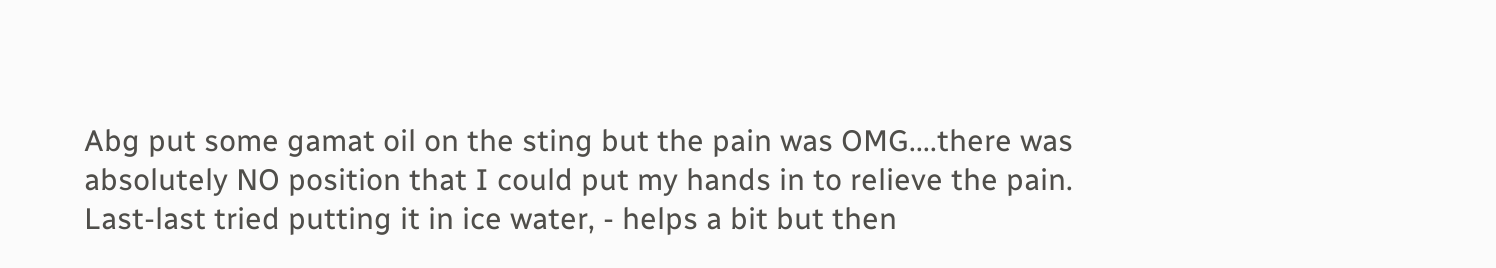Abg put some gamat oil on the sting but the pain was OMG....there was absolutely NO position that I could put my hands in to relieve the pain. Last-last tried putting it in ice water, - helps a bit but then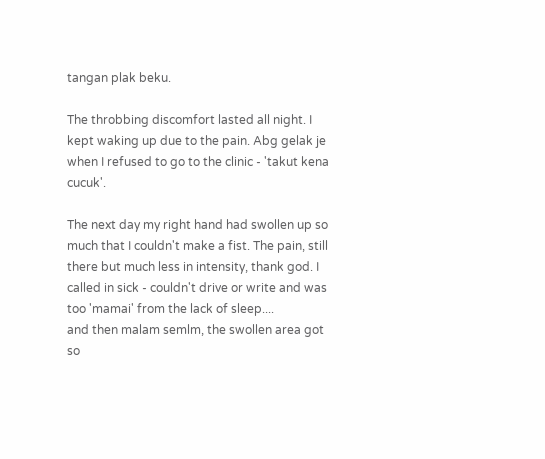tangan plak beku.

The throbbing discomfort lasted all night. I kept waking up due to the pain. Abg gelak je when I refused to go to the clinic - 'takut kena cucuk'.

The next day my right hand had swollen up so much that I couldn't make a fist. The pain, still there but much less in intensity, thank god. I called in sick - couldn't drive or write and was too 'mamai' from the lack of sleep....
and then malam semlm, the swollen area got so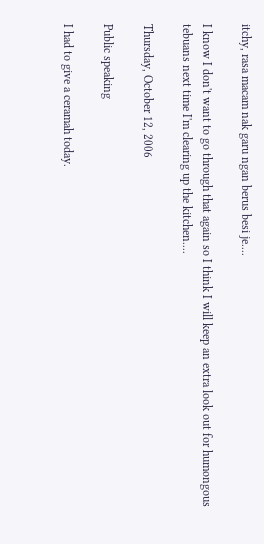itchy, rasa macam nak garu ngan berus besi je....

I know I don't want to go through that again so I think I will keep an extra look out for humongous tebuans next time I'm clearing up the kitchen....

Thursday, October 12, 2006

Public speaking

I had to give a ceramah today.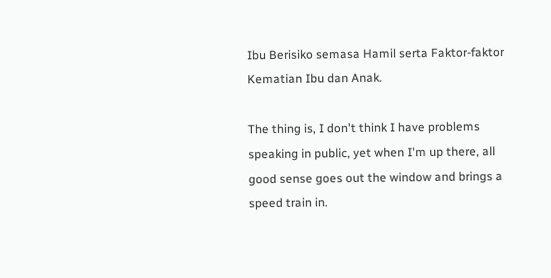Ibu Berisiko semasa Hamil serta Faktor-faktor Kematian Ibu dan Anak.

The thing is, I don't think I have problems speaking in public, yet when I'm up there, all good sense goes out the window and brings a speed train in.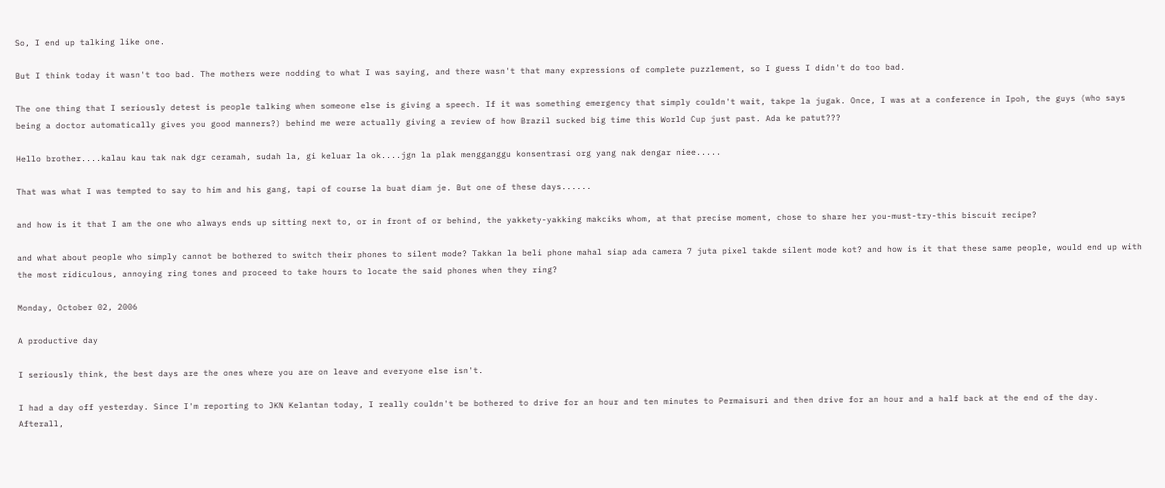So, I end up talking like one.

But I think today it wasn't too bad. The mothers were nodding to what I was saying, and there wasn't that many expressions of complete puzzlement, so I guess I didn't do too bad.

The one thing that I seriously detest is people talking when someone else is giving a speech. If it was something emergency that simply couldn't wait, takpe la jugak. Once, I was at a conference in Ipoh, the guys (who says being a doctor automatically gives you good manners?) behind me were actually giving a review of how Brazil sucked big time this World Cup just past. Ada ke patut???

Hello brother....kalau kau tak nak dgr ceramah, sudah la, gi keluar la ok....jgn la plak mengganggu konsentrasi org yang nak dengar niee.....

That was what I was tempted to say to him and his gang, tapi of course la buat diam je. But one of these days......

and how is it that I am the one who always ends up sitting next to, or in front of or behind, the yakkety-yakking makciks whom, at that precise moment, chose to share her you-must-try-this biscuit recipe?

and what about people who simply cannot be bothered to switch their phones to silent mode? Takkan la beli phone mahal siap ada camera 7 juta pixel takde silent mode kot? and how is it that these same people, would end up with the most ridiculous, annoying ring tones and proceed to take hours to locate the said phones when they ring?

Monday, October 02, 2006

A productive day

I seriously think, the best days are the ones where you are on leave and everyone else isn't.

I had a day off yesterday. Since I'm reporting to JKN Kelantan today, I really couldn't be bothered to drive for an hour and ten minutes to Permaisuri and then drive for an hour and a half back at the end of the day. Afterall,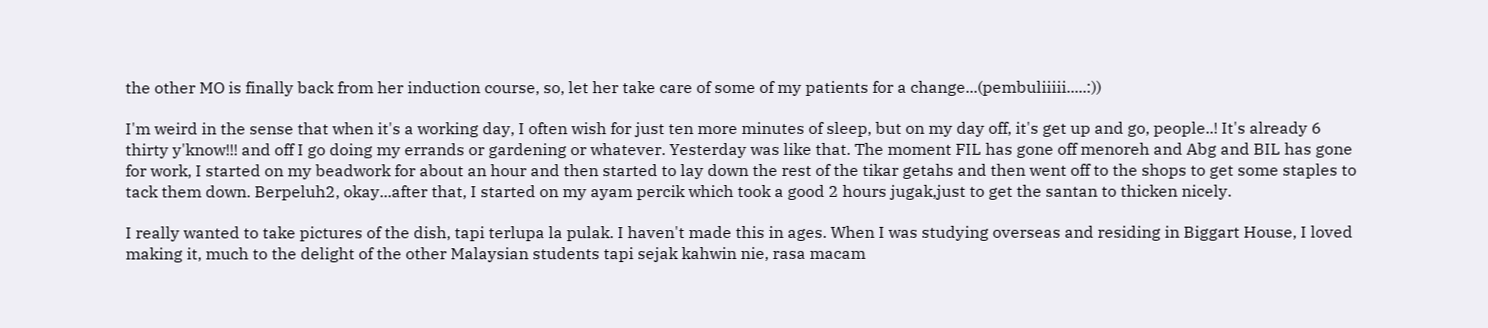the other MO is finally back from her induction course, so, let her take care of some of my patients for a change...(pembuliiiii.....:))

I'm weird in the sense that when it's a working day, I often wish for just ten more minutes of sleep, but on my day off, it's get up and go, people..! It's already 6 thirty y'know!!! and off I go doing my errands or gardening or whatever. Yesterday was like that. The moment FIL has gone off menoreh and Abg and BIL has gone for work, I started on my beadwork for about an hour and then started to lay down the rest of the tikar getahs and then went off to the shops to get some staples to tack them down. Berpeluh2, okay...after that, I started on my ayam percik which took a good 2 hours jugak,just to get the santan to thicken nicely.

I really wanted to take pictures of the dish, tapi terlupa la pulak. I haven't made this in ages. When I was studying overseas and residing in Biggart House, I loved making it, much to the delight of the other Malaysian students tapi sejak kahwin nie, rasa macam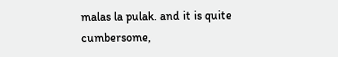malas la pulak. and it is quite cumbersome,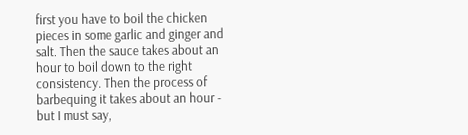first you have to boil the chicken pieces in some garlic and ginger and salt. Then the sauce takes about an hour to boil down to the right consistency. Then the process of barbequing it takes about an hour - but I must say,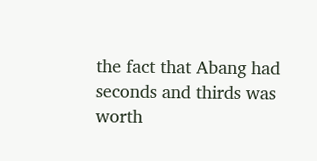the fact that Abang had seconds and thirds was worth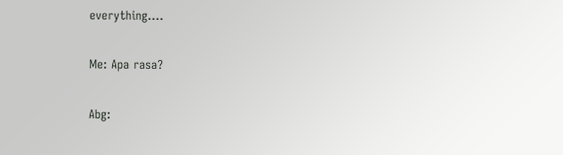everything....

Me: Apa rasa?

Abg: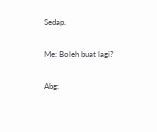Sedap.

Me: Boleh buat lagi?

Abg: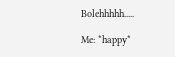Bolehhhhh.....

Me: *happy*